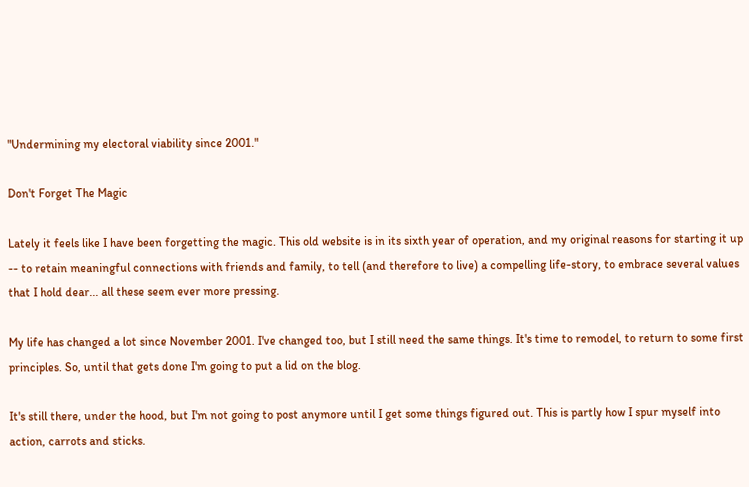"Undermining my electoral viability since 2001."

Don't Forget The Magic

Lately it feels like I have been forgetting the magic. This old website is in its sixth year of operation, and my original reasons for starting it up -- to retain meaningful connections with friends and family, to tell (and therefore to live) a compelling life-story, to embrace several values that I hold dear... all these seem ever more pressing.

My life has changed a lot since November 2001. I've changed too, but I still need the same things. It's time to remodel, to return to some first principles. So, until that gets done I'm going to put a lid on the blog.

It's still there, under the hood, but I'm not going to post anymore until I get some things figured out. This is partly how I spur myself into action, carrots and sticks.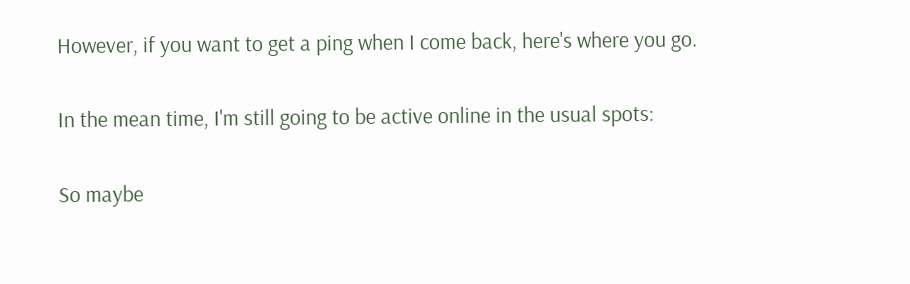However, if you want to get a ping when I come back, here's where you go.

In the mean time, I'm still going to be active online in the usual spots:

So maybe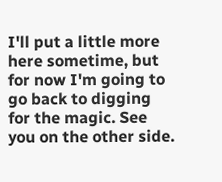I'll put a little more here sometime, but for now I'm going to go back to digging for the magic. See you on the other side.